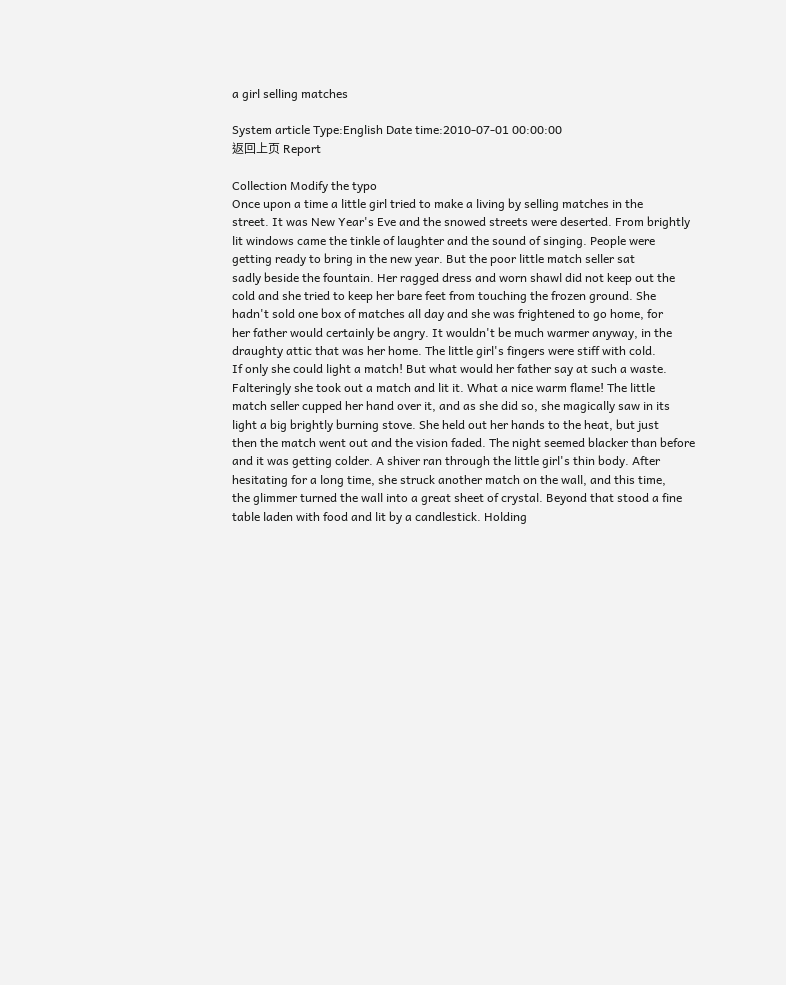a girl selling matches

System article Type:English Date time:2010-07-01 00:00:00
返回上页 Report

Collection Modify the typo
Once upon a time a little girl tried to make a living by selling matches in the
street. It was New Year's Eve and the snowed streets were deserted. From brightly
lit windows came the tinkle of laughter and the sound of singing. People were
getting ready to bring in the new year. But the poor little match seller sat
sadly beside the fountain. Her ragged dress and worn shawl did not keep out the
cold and she tried to keep her bare feet from touching the frozen ground. She
hadn't sold one box of matches all day and she was frightened to go home, for
her father would certainly be angry. It wouldn't be much warmer anyway, in the
draughty attic that was her home. The little girl's fingers were stiff with cold.
If only she could light a match! But what would her father say at such a waste.
Falteringly she took out a match and lit it. What a nice warm flame! The little
match seller cupped her hand over it, and as she did so, she magically saw in its
light a big brightly burning stove. She held out her hands to the heat, but just
then the match went out and the vision faded. The night seemed blacker than before
and it was getting colder. A shiver ran through the little girl's thin body. After
hesitating for a long time, she struck another match on the wall, and this time,
the glimmer turned the wall into a great sheet of crystal. Beyond that stood a fine
table laden with food and lit by a candlestick. Holding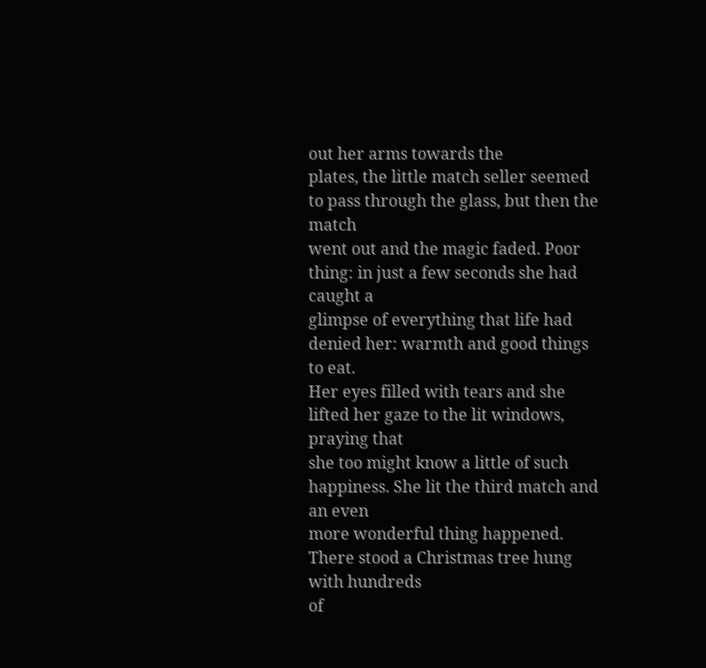out her arms towards the
plates, the little match seller seemed to pass through the glass, but then the match
went out and the magic faded. Poor thing: in just a few seconds she had caught a
glimpse of everything that life had denied her: warmth and good things to eat.
Her eyes filled with tears and she lifted her gaze to the lit windows, praying that
she too might know a little of such happiness. She lit the third match and an even
more wonderful thing happened. There stood a Christmas tree hung with hundreds
of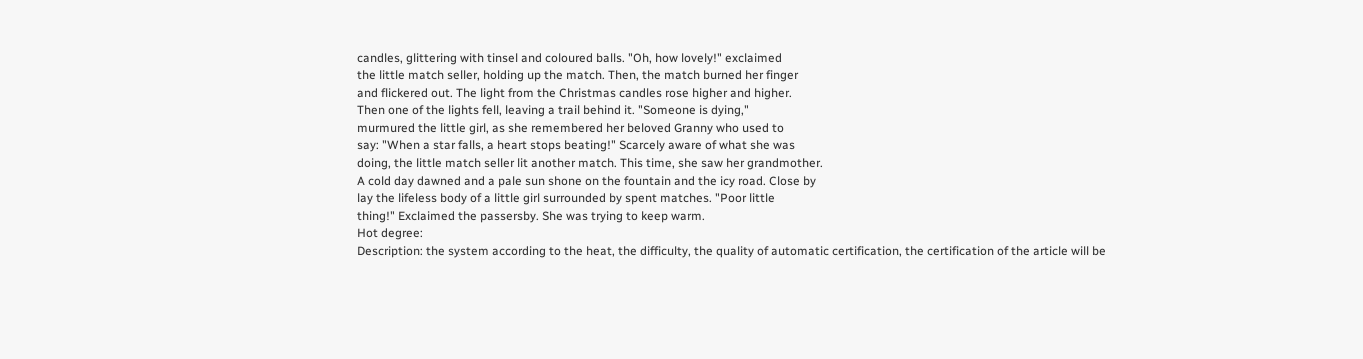candles, glittering with tinsel and coloured balls. "Oh, how lovely!" exclaimed
the little match seller, holding up the match. Then, the match burned her finger
and flickered out. The light from the Christmas candles rose higher and higher.
Then one of the lights fell, leaving a trail behind it. "Someone is dying,"
murmured the little girl, as she remembered her beloved Granny who used to
say: "When a star falls, a heart stops beating!" Scarcely aware of what she was
doing, the little match seller lit another match. This time, she saw her grandmother.
A cold day dawned and a pale sun shone on the fountain and the icy road. Close by
lay the lifeless body of a little girl surrounded by spent matches. "Poor little
thing!" Exclaimed the passersby. She was trying to keep warm.
Hot degree:
Description: the system according to the heat, the difficulty, the quality of automatic certification, the certification of the article will be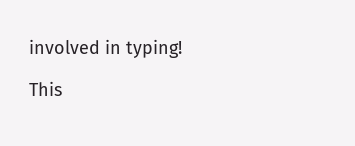involved in typing!

This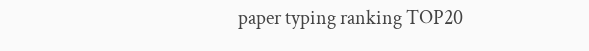paper typing ranking TOP20